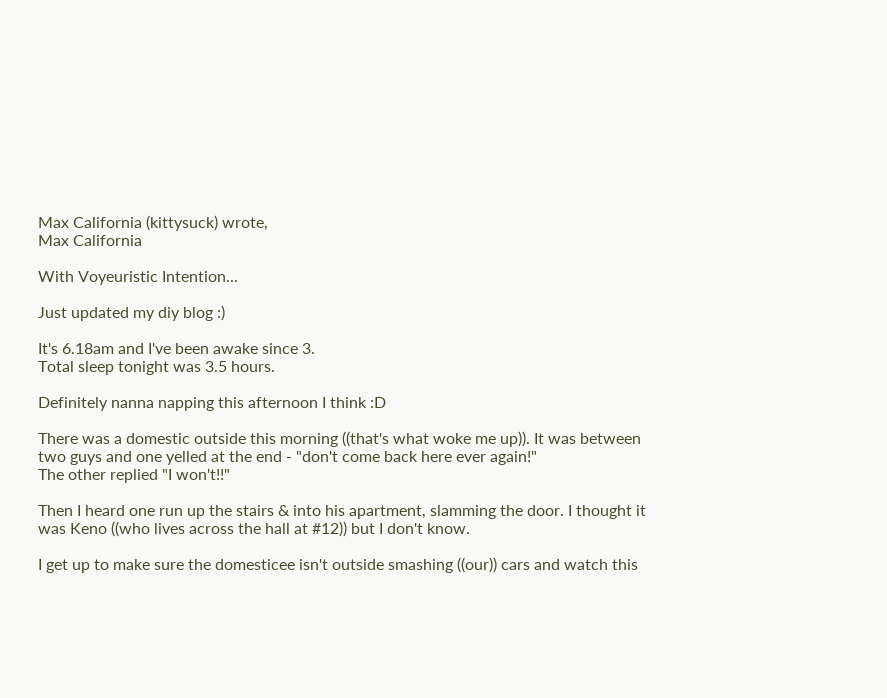Max California (kittysuck) wrote,
Max California

With Voyeuristic Intention...

Just updated my diy blog :)

It's 6.18am and I've been awake since 3.
Total sleep tonight was 3.5 hours.

Definitely nanna napping this afternoon I think :D

There was a domestic outside this morning ((that's what woke me up)). It was between two guys and one yelled at the end - "don't come back here ever again!"
The other replied "I won't!!"

Then I heard one run up the stairs & into his apartment, slamming the door. I thought it was Keno ((who lives across the hall at #12)) but I don't know.

I get up to make sure the domesticee isn't outside smashing ((our)) cars and watch this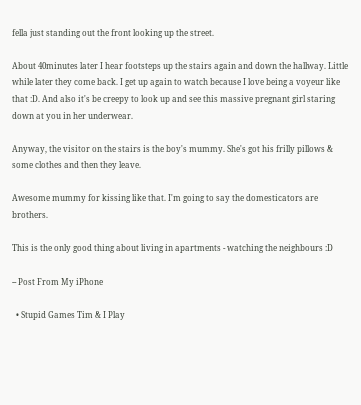fella just standing out the front looking up the street.

About 40minutes later I hear footsteps up the stairs again and down the hallway. Little while later they come back. I get up again to watch because I love being a voyeur like that :D. And also it's be creepy to look up and see this massive pregnant girl staring down at you in her underwear.

Anyway, the visitor on the stairs is the boy's mummy. She's got his frilly pillows & some clothes and then they leave.

Awesome mummy for kissing like that. I'm going to say the domesticators are brothers.

This is the only good thing about living in apartments - watching the neighbours :D

-- Post From My iPhone

  • Stupid Games Tim & I Play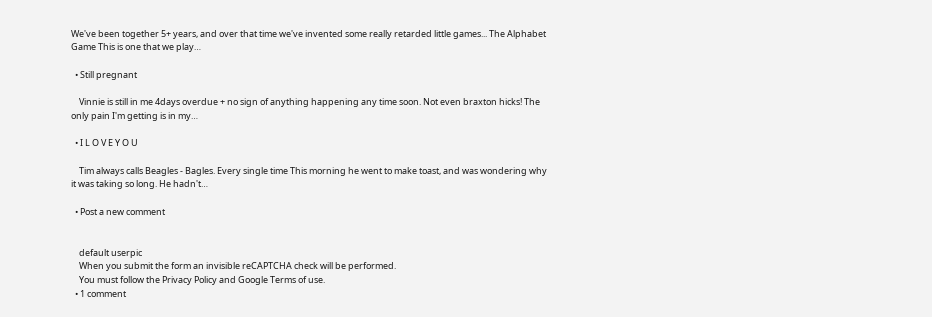We've been together 5+ years, and over that time we've invented some really retarded little games... The Alphabet Game This is one that we play…

  • Still pregnant

    Vinnie is still in me 4days overdue + no sign of anything happening any time soon. Not even braxton hicks! The only pain I'm getting is in my…

  • I L O V E Y O U

    Tim always calls Beagles - Bagles. Every single time This morning he went to make toast, and was wondering why it was taking so long. He hadn't…

  • Post a new comment


    default userpic
    When you submit the form an invisible reCAPTCHA check will be performed.
    You must follow the Privacy Policy and Google Terms of use.
  • 1 comment